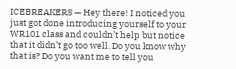ICEBREAKERS — Hey there! I noticed you just got done introducing yourself to your WR101 class and couldn’t help but notice that it didn’t go too well. Do you know why that is? Do you want me to tell you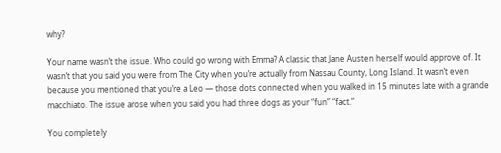why?

Your name wasn’t the issue. Who could go wrong with Emma? A classic that Jane Austen herself would approve of. It wasn’t that you said you were from The City when you’re actually from Nassau County, Long Island. It wasn’t even because you mentioned that you’re a Leo — those dots connected when you walked in 15 minutes late with a grande macchiato. The issue arose when you said you had three dogs as your “fun” “fact.”

You completely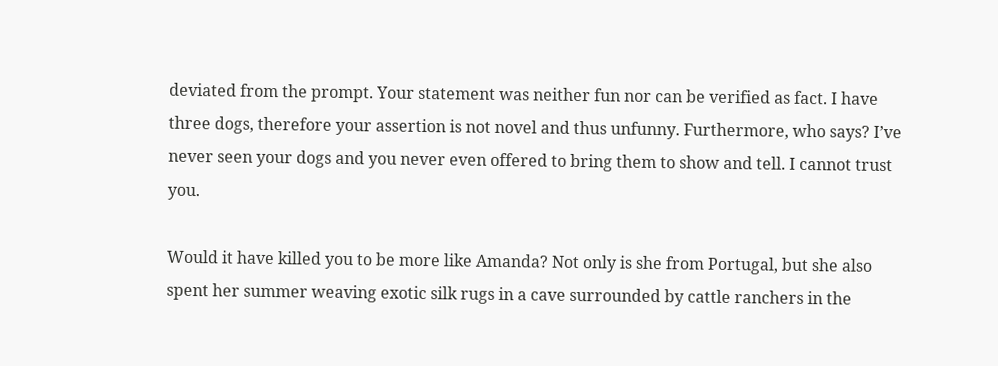deviated from the prompt. Your statement was neither fun nor can be verified as fact. I have three dogs, therefore your assertion is not novel and thus unfunny. Furthermore, who says? I’ve never seen your dogs and you never even offered to bring them to show and tell. I cannot trust you.

Would it have killed you to be more like Amanda? Not only is she from Portugal, but she also spent her summer weaving exotic silk rugs in a cave surrounded by cattle ranchers in the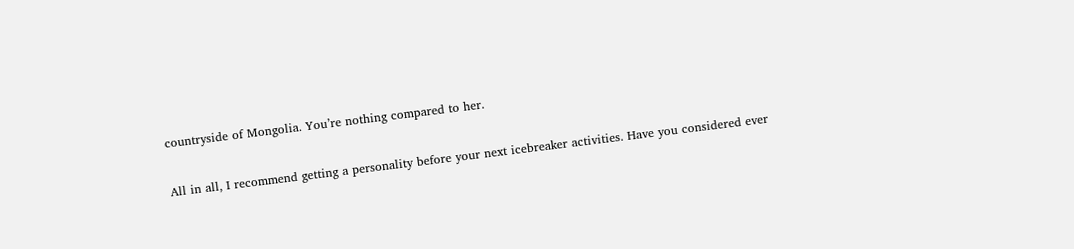countryside of Mongolia. You’re nothing compared to her.

All in all, I recommend getting a personality before your next icebreaker activities. Have you considered ever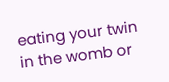eating your twin in the womb or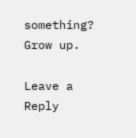something? Grow up.

Leave a Reply